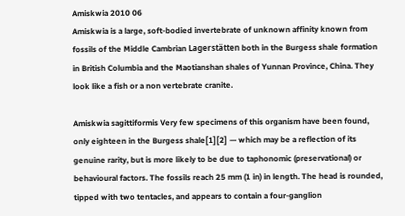Amiskwia 2010 06
Amiskwia is a large, soft-bodied invertebrate of unknown affinity known from fossils of the Middle Cambrian Lagerstätten both in the Burgess shale formation in British Columbia and the Maotianshan shales of Yunnan Province, China. They look like a fish or a non vertebrate cranite.

Amiskwia sagittiformis Very few specimens of this organism have been found, only eighteen in the Burgess shale[1][2] — which may be a reflection of its genuine rarity, but is more likely to be due to taphonomic (preservational) or behavioural factors. The fossils reach 25 mm (1 in) in length. The head is rounded, tipped with two tentacles, and appears to contain a four-ganglion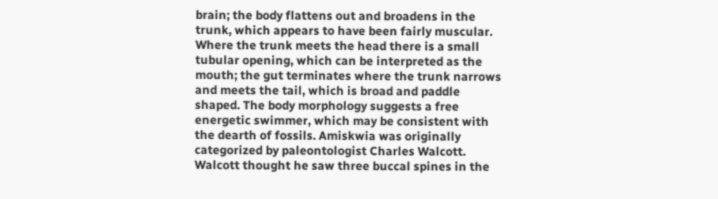brain; the body flattens out and broadens in the trunk, which appears to have been fairly muscular. Where the trunk meets the head there is a small tubular opening, which can be interpreted as the mouth; the gut terminates where the trunk narrows and meets the tail, which is broad and paddle shaped. The body morphology suggests a free energetic swimmer, which may be consistent with the dearth of fossils. Amiskwia was originally categorized by paleontologist Charles Walcott. Walcott thought he saw three buccal spines in the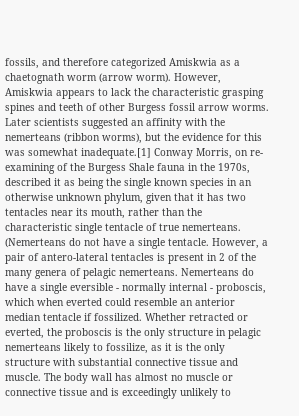fossils, and therefore categorized Amiskwia as a chaetognath worm (arrow worm). However, Amiskwia appears to lack the characteristic grasping spines and teeth of other Burgess fossil arrow worms. Later scientists suggested an affinity with the nemerteans (ribbon worms), but the evidence for this was somewhat inadequate.[1] Conway Morris, on re-examining of the Burgess Shale fauna in the 1970s, described it as being the single known species in an otherwise unknown phylum, given that it has two tentacles near its mouth, rather than the characteristic single tentacle of true nemerteans. (Nemerteans do not have a single tentacle. However, a pair of antero-lateral tentacles is present in 2 of the many genera of pelagic nemerteans. Nemerteans do have a single eversible - normally internal - proboscis, which when everted could resemble an anterior median tentacle if fossilized. Whether retracted or everted, the proboscis is the only structure in pelagic nemerteans likely to fossilize, as it is the only structure with substantial connective tissue and muscle. The body wall has almost no muscle or connective tissue and is exceedingly unlikely to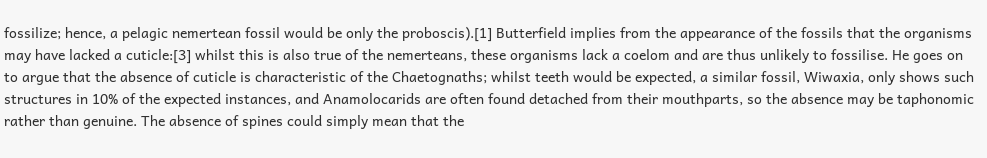fossilize; hence, a pelagic nemertean fossil would be only the proboscis).[1] Butterfield implies from the appearance of the fossils that the organisms may have lacked a cuticle:[3] whilst this is also true of the nemerteans, these organisms lack a coelom and are thus unlikely to fossilise. He goes on to argue that the absence of cuticle is characteristic of the Chaetognaths; whilst teeth would be expected, a similar fossil, Wiwaxia, only shows such structures in 10% of the expected instances, and Anamolocarids are often found detached from their mouthparts, so the absence may be taphonomic rather than genuine. The absence of spines could simply mean that the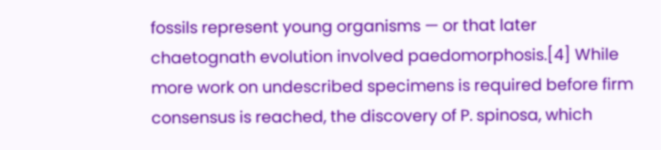fossils represent young organisms — or that later chaetognath evolution involved paedomorphosis.[4] While more work on undescribed specimens is required before firm consensus is reached, the discovery of P. spinosa, which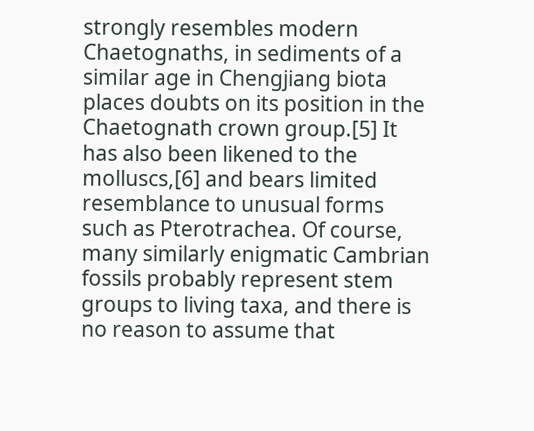strongly resembles modern Chaetognaths, in sediments of a similar age in Chengjiang biota places doubts on its position in the Chaetognath crown group.[5] It has also been likened to the molluscs,[6] and bears limited resemblance to unusual forms such as Pterotrachea. Of course, many similarly enigmatic Cambrian fossils probably represent stem groups to living taxa, and there is no reason to assume that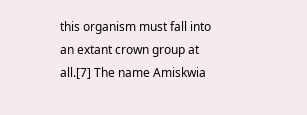this organism must fall into an extant crown group at all.[7] The name Amiskwia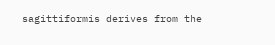sagittiformis derives from the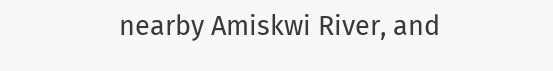nearby Amiskwi River, and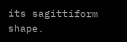its sagittiform shape.